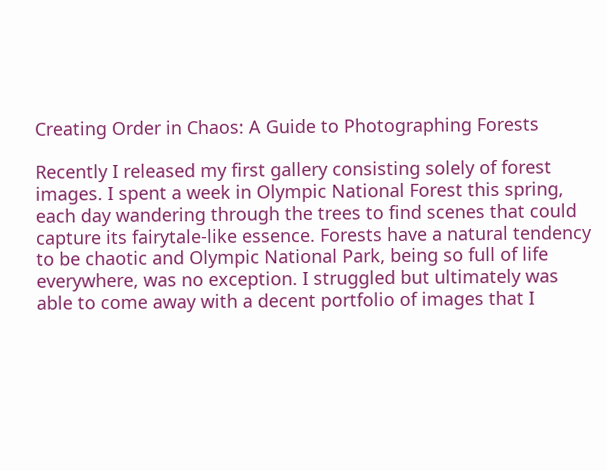Creating Order in Chaos: A Guide to Photographing Forests

Recently I released my first gallery consisting solely of forest images. I spent a week in Olympic National Forest this spring, each day wandering through the trees to find scenes that could capture its fairytale-like essence. Forests have a natural tendency to be chaotic and Olympic National Park, being so full of life everywhere, was no exception. I struggled but ultimately was able to come away with a decent portfolio of images that I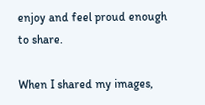enjoy and feel proud enough to share.

When I shared my images,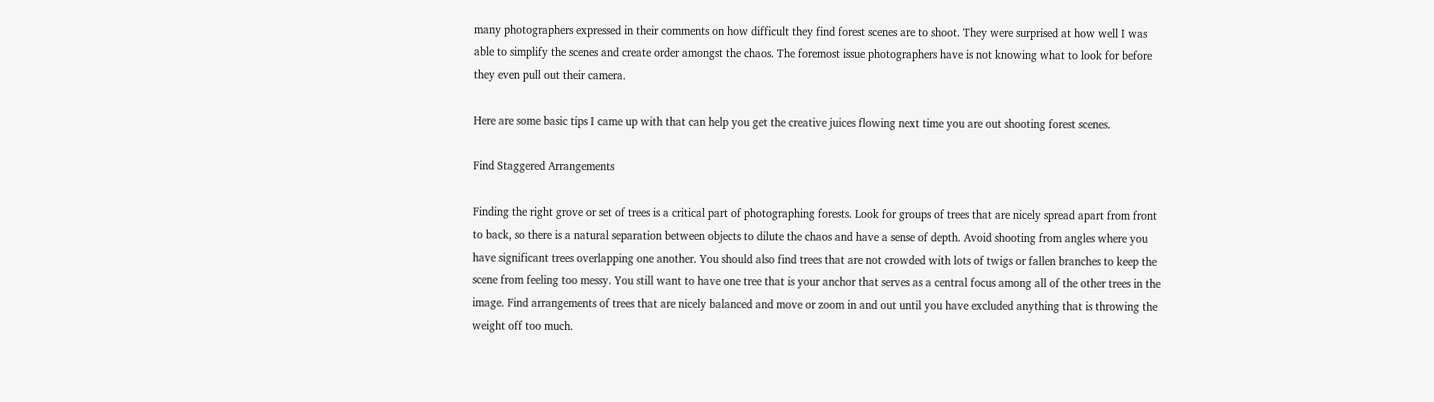many photographers expressed in their comments on how difficult they find forest scenes are to shoot. They were surprised at how well I was able to simplify the scenes and create order amongst the chaos. The foremost issue photographers have is not knowing what to look for before they even pull out their camera.

Here are some basic tips I came up with that can help you get the creative juices flowing next time you are out shooting forest scenes.

Find Staggered Arrangements

Finding the right grove or set of trees is a critical part of photographing forests. Look for groups of trees that are nicely spread apart from front to back, so there is a natural separation between objects to dilute the chaos and have a sense of depth. Avoid shooting from angles where you have significant trees overlapping one another. You should also find trees that are not crowded with lots of twigs or fallen branches to keep the scene from feeling too messy. You still want to have one tree that is your anchor that serves as a central focus among all of the other trees in the image. Find arrangements of trees that are nicely balanced and move or zoom in and out until you have excluded anything that is throwing the weight off too much.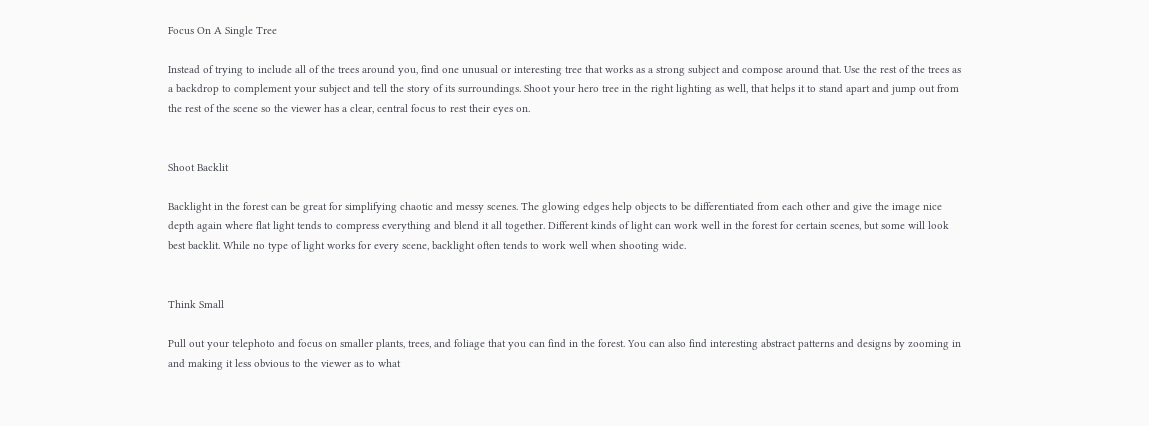Focus On A Single Tree

Instead of trying to include all of the trees around you, find one unusual or interesting tree that works as a strong subject and compose around that. Use the rest of the trees as a backdrop to complement your subject and tell the story of its surroundings. Shoot your hero tree in the right lighting as well, that helps it to stand apart and jump out from the rest of the scene so the viewer has a clear, central focus to rest their eyes on.


Shoot Backlit

Backlight in the forest can be great for simplifying chaotic and messy scenes. The glowing edges help objects to be differentiated from each other and give the image nice depth again where flat light tends to compress everything and blend it all together. Different kinds of light can work well in the forest for certain scenes, but some will look best backlit. While no type of light works for every scene, backlight often tends to work well when shooting wide.


Think Small

Pull out your telephoto and focus on smaller plants, trees, and foliage that you can find in the forest. You can also find interesting abstract patterns and designs by zooming in and making it less obvious to the viewer as to what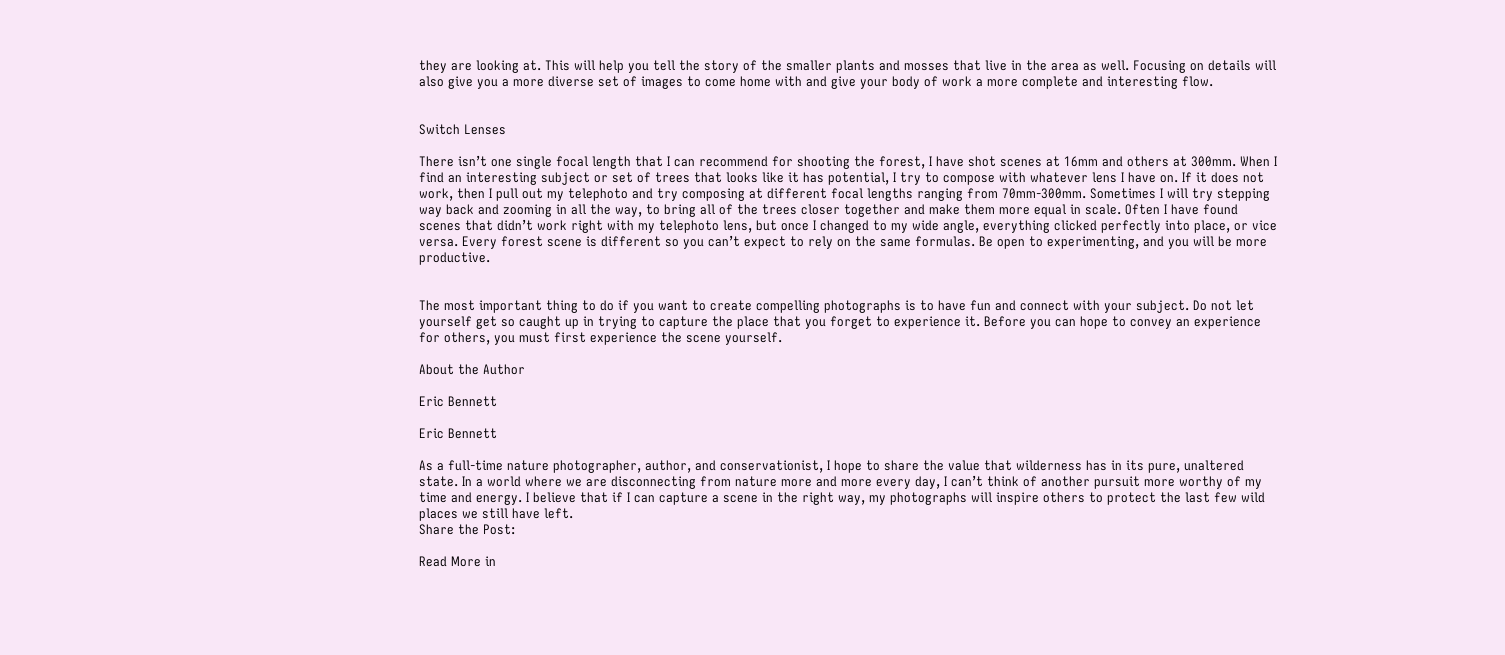they are looking at. This will help you tell the story of the smaller plants and mosses that live in the area as well. Focusing on details will also give you a more diverse set of images to come home with and give your body of work a more complete and interesting flow.


Switch Lenses

There isn’t one single focal length that I can recommend for shooting the forest, I have shot scenes at 16mm and others at 300mm. When I find an interesting subject or set of trees that looks like it has potential, I try to compose with whatever lens I have on. If it does not work, then I pull out my telephoto and try composing at different focal lengths ranging from 70mm-300mm. Sometimes I will try stepping way back and zooming in all the way, to bring all of the trees closer together and make them more equal in scale. Often I have found scenes that didn’t work right with my telephoto lens, but once I changed to my wide angle, everything clicked perfectly into place, or vice versa. Every forest scene is different so you can’t expect to rely on the same formulas. Be open to experimenting, and you will be more productive.


The most important thing to do if you want to create compelling photographs is to have fun and connect with your subject. Do not let yourself get so caught up in trying to capture the place that you forget to experience it. Before you can hope to convey an experience for others, you must first experience the scene yourself.

About the Author

Eric Bennett

Eric Bennett

As a full-time nature photographer, author, and conservationist, I hope to share the value that wilderness has in its pure, unaltered state. In a world where we are disconnecting from nature more and more every day, I can’t think of another pursuit more worthy of my time and energy. I believe that if I can capture a scene in the right way, my photographs will inspire others to protect the last few wild places we still have left.
Share the Post:

Read More in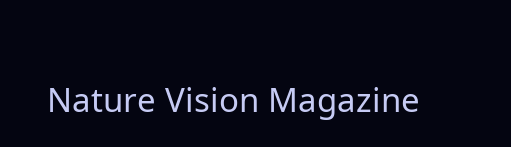Nature Vision Magazine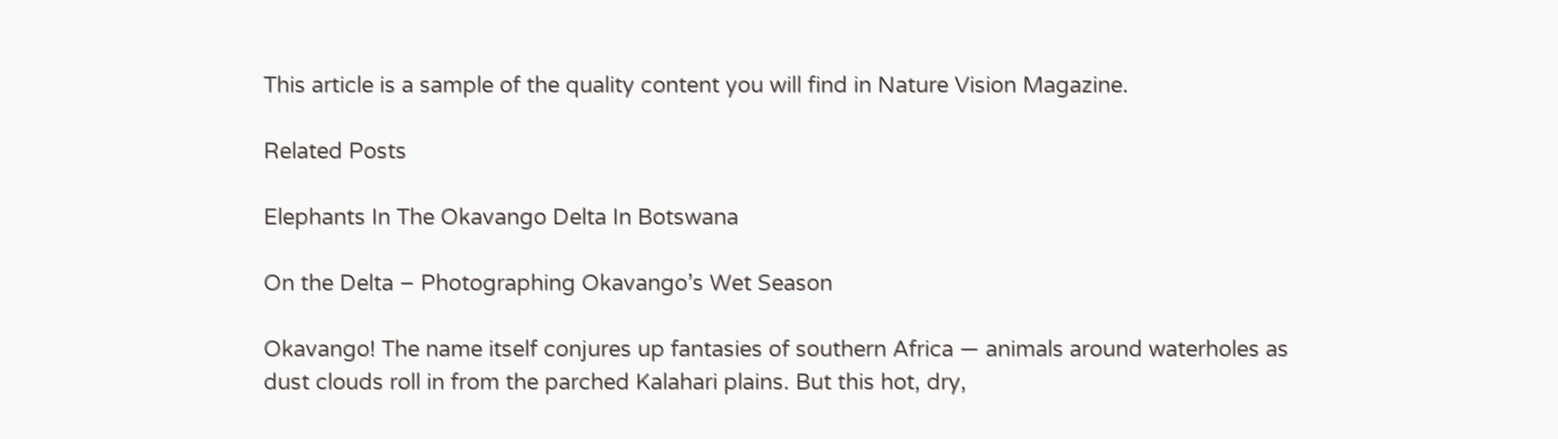This article is a sample of the quality content you will find in Nature Vision Magazine.

Related Posts

Elephants In The Okavango Delta In Botswana

On the Delta – Photographing Okavango’s Wet Season

Okavango! The name itself conjures up fantasies of southern Africa — animals around waterholes as dust clouds roll in from the parched Kalahari plains. But this hot, dry,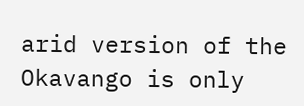arid version of the Okavango is only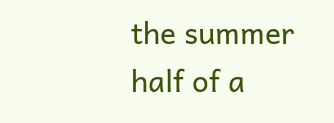the summer half of a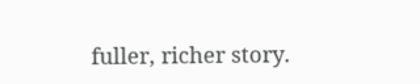fuller, richer story.